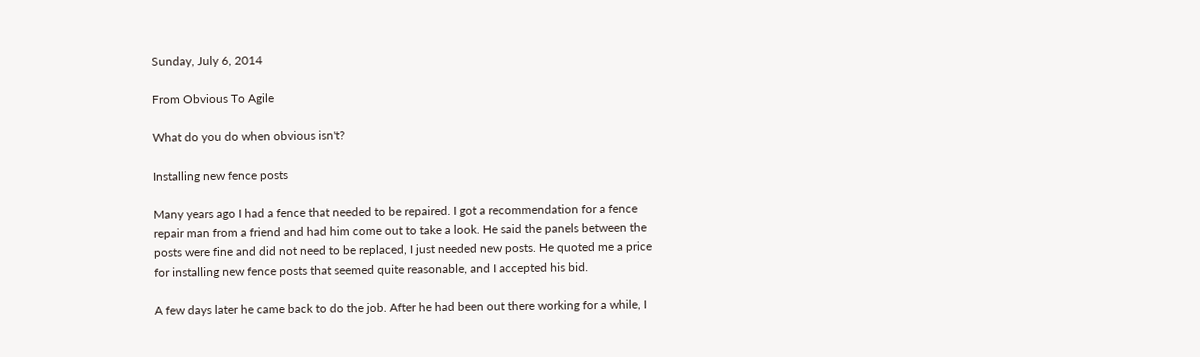Sunday, July 6, 2014

From Obvious To Agile

What do you do when obvious isn't?

Installing new fence posts

Many years ago I had a fence that needed to be repaired. I got a recommendation for a fence repair man from a friend and had him come out to take a look. He said the panels between the posts were fine and did not need to be replaced, I just needed new posts. He quoted me a price for installing new fence posts that seemed quite reasonable, and I accepted his bid.

A few days later he came back to do the job. After he had been out there working for a while, I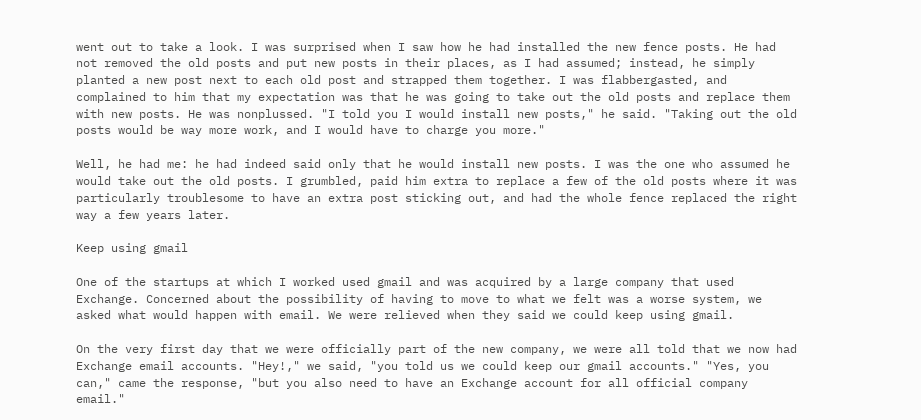went out to take a look. I was surprised when I saw how he had installed the new fence posts. He had not removed the old posts and put new posts in their places, as I had assumed; instead, he simply planted a new post next to each old post and strapped them together. I was flabbergasted, and complained to him that my expectation was that he was going to take out the old posts and replace them with new posts. He was nonplussed. "I told you I would install new posts," he said. "Taking out the old posts would be way more work, and I would have to charge you more."

Well, he had me: he had indeed said only that he would install new posts. I was the one who assumed he would take out the old posts. I grumbled, paid him extra to replace a few of the old posts where it was particularly troublesome to have an extra post sticking out, and had the whole fence replaced the right way a few years later.

Keep using gmail

One of the startups at which I worked used gmail and was acquired by a large company that used Exchange. Concerned about the possibility of having to move to what we felt was a worse system, we asked what would happen with email. We were relieved when they said we could keep using gmail.

On the very first day that we were officially part of the new company, we were all told that we now had Exchange email accounts. "Hey!," we said, "you told us we could keep our gmail accounts." "Yes, you can," came the response, "but you also need to have an Exchange account for all official company email."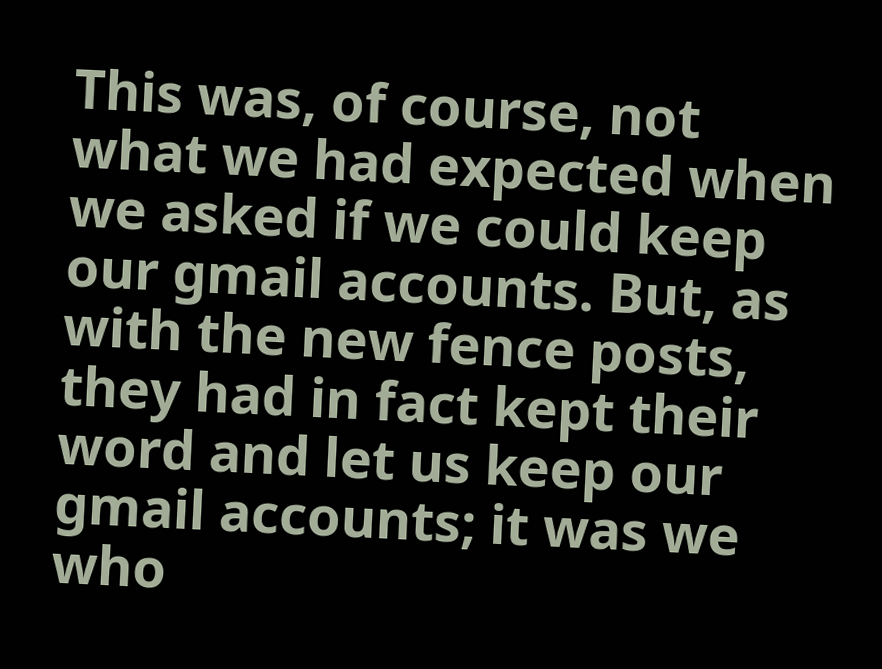This was, of course, not what we had expected when we asked if we could keep our gmail accounts. But, as with the new fence posts, they had in fact kept their word and let us keep our gmail accounts; it was we who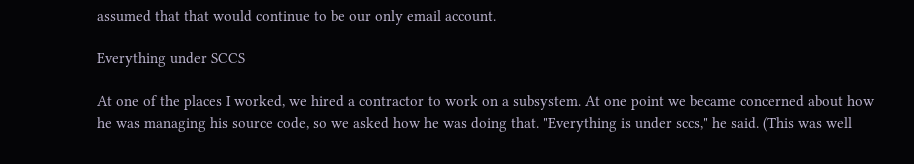assumed that that would continue to be our only email account.

Everything under SCCS

At one of the places I worked, we hired a contractor to work on a subsystem. At one point we became concerned about how he was managing his source code, so we asked how he was doing that. "Everything is under sccs," he said. (This was well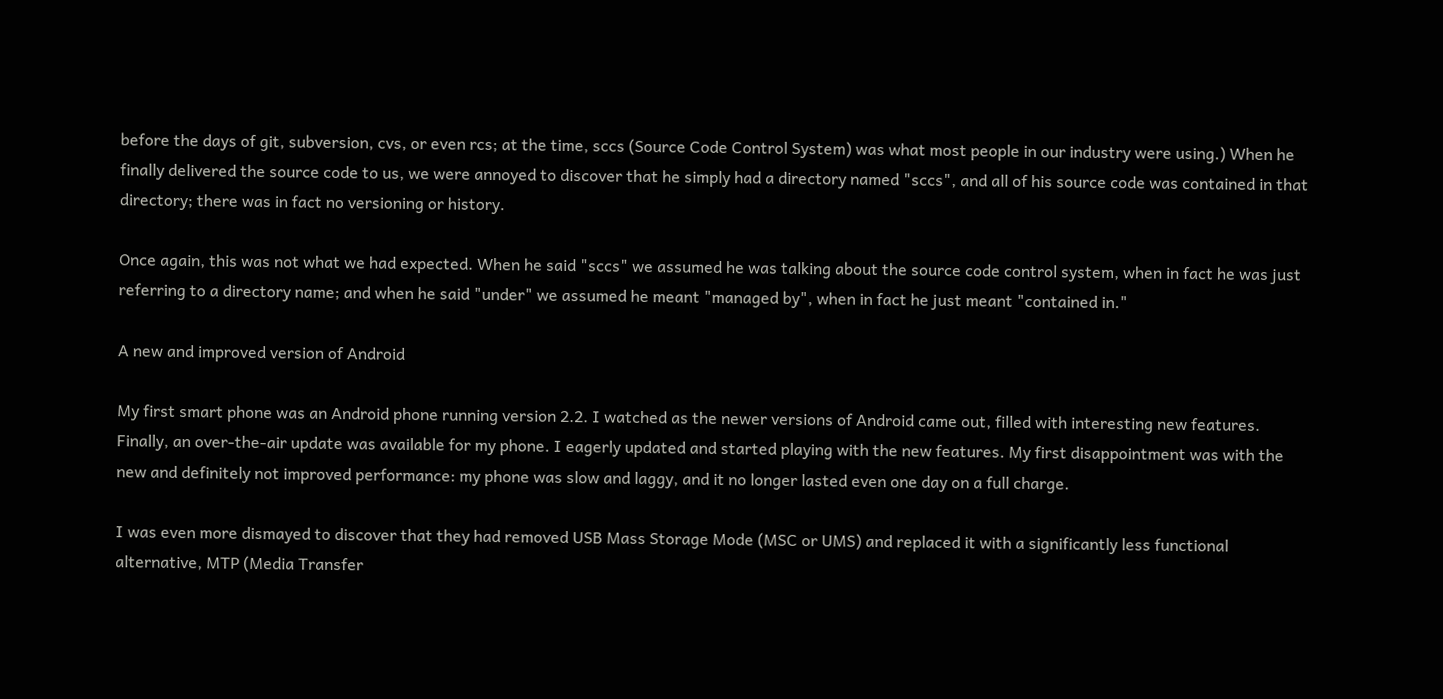before the days of git, subversion, cvs, or even rcs; at the time, sccs (Source Code Control System) was what most people in our industry were using.) When he finally delivered the source code to us, we were annoyed to discover that he simply had a directory named "sccs", and all of his source code was contained in that directory; there was in fact no versioning or history.

Once again, this was not what we had expected. When he said "sccs" we assumed he was talking about the source code control system, when in fact he was just referring to a directory name; and when he said "under" we assumed he meant "managed by", when in fact he just meant "contained in."

A new and improved version of Android

My first smart phone was an Android phone running version 2.2. I watched as the newer versions of Android came out, filled with interesting new features. Finally, an over-the-air update was available for my phone. I eagerly updated and started playing with the new features. My first disappointment was with the new and definitely not improved performance: my phone was slow and laggy, and it no longer lasted even one day on a full charge.

I was even more dismayed to discover that they had removed USB Mass Storage Mode (MSC or UMS) and replaced it with a significantly less functional alternative, MTP (Media Transfer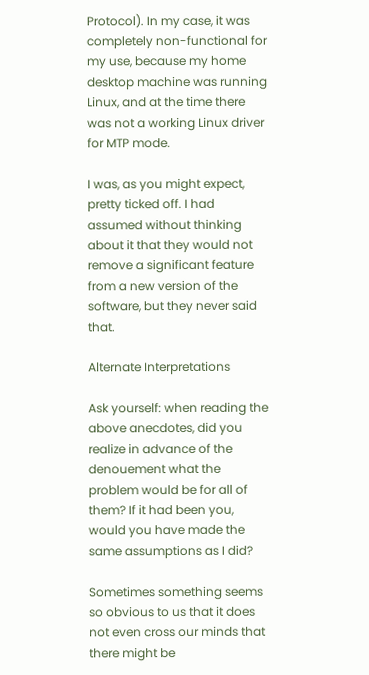Protocol). In my case, it was completely non-functional for my use, because my home desktop machine was running Linux, and at the time there was not a working Linux driver for MTP mode.

I was, as you might expect, pretty ticked off. I had assumed without thinking about it that they would not remove a significant feature from a new version of the software, but they never said that.

Alternate Interpretations

Ask yourself: when reading the above anecdotes, did you realize in advance of the denouement what the problem would be for all of them? If it had been you, would you have made the same assumptions as I did?

Sometimes something seems so obvious to us that it does not even cross our minds that there might be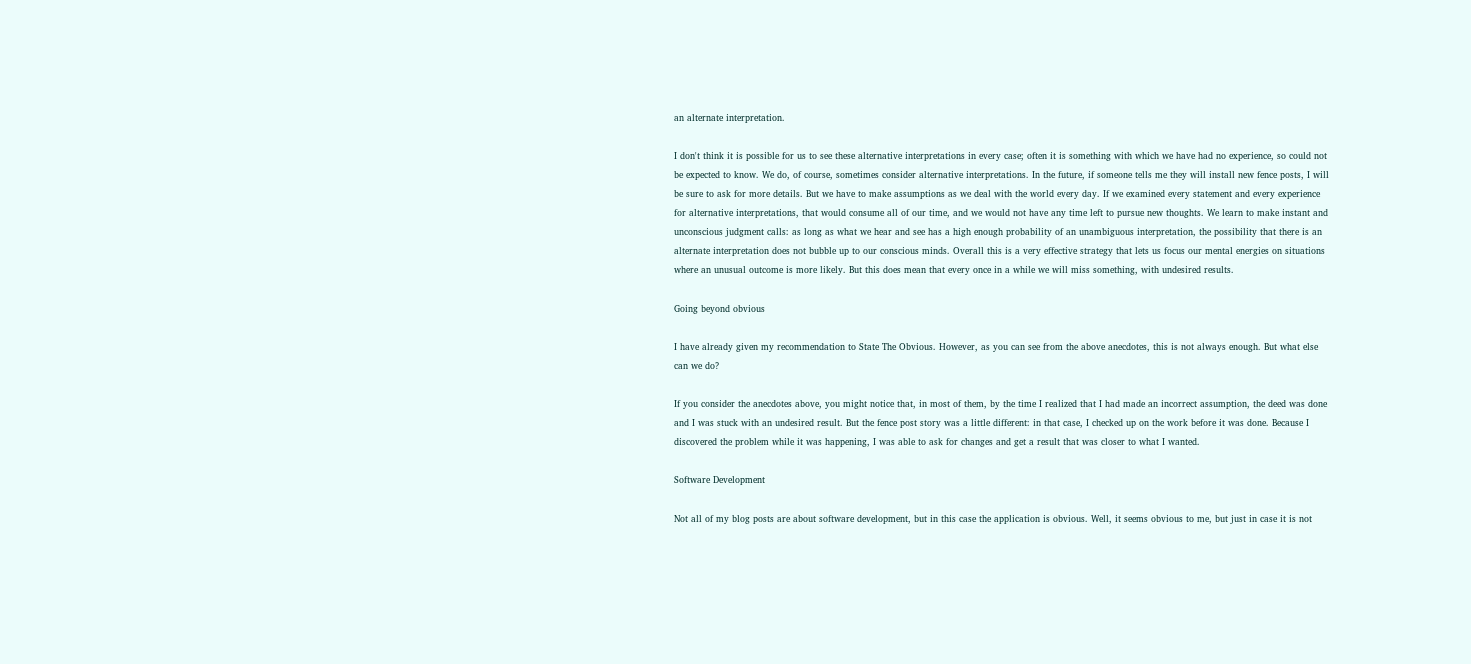an alternate interpretation.

I don't think it is possible for us to see these alternative interpretations in every case; often it is something with which we have had no experience, so could not be expected to know. We do, of course, sometimes consider alternative interpretations. In the future, if someone tells me they will install new fence posts, I will be sure to ask for more details. But we have to make assumptions as we deal with the world every day. If we examined every statement and every experience for alternative interpretations, that would consume all of our time, and we would not have any time left to pursue new thoughts. We learn to make instant and unconscious judgment calls: as long as what we hear and see has a high enough probability of an unambiguous interpretation, the possibility that there is an alternate interpretation does not bubble up to our conscious minds. Overall this is a very effective strategy that lets us focus our mental energies on situations where an unusual outcome is more likely. But this does mean that every once in a while we will miss something, with undesired results.

Going beyond obvious

I have already given my recommendation to State The Obvious. However, as you can see from the above anecdotes, this is not always enough. But what else can we do?

If you consider the anecdotes above, you might notice that, in most of them, by the time I realized that I had made an incorrect assumption, the deed was done and I was stuck with an undesired result. But the fence post story was a little different: in that case, I checked up on the work before it was done. Because I discovered the problem while it was happening, I was able to ask for changes and get a result that was closer to what I wanted.

Software Development

Not all of my blog posts are about software development, but in this case the application is obvious. Well, it seems obvious to me, but just in case it is not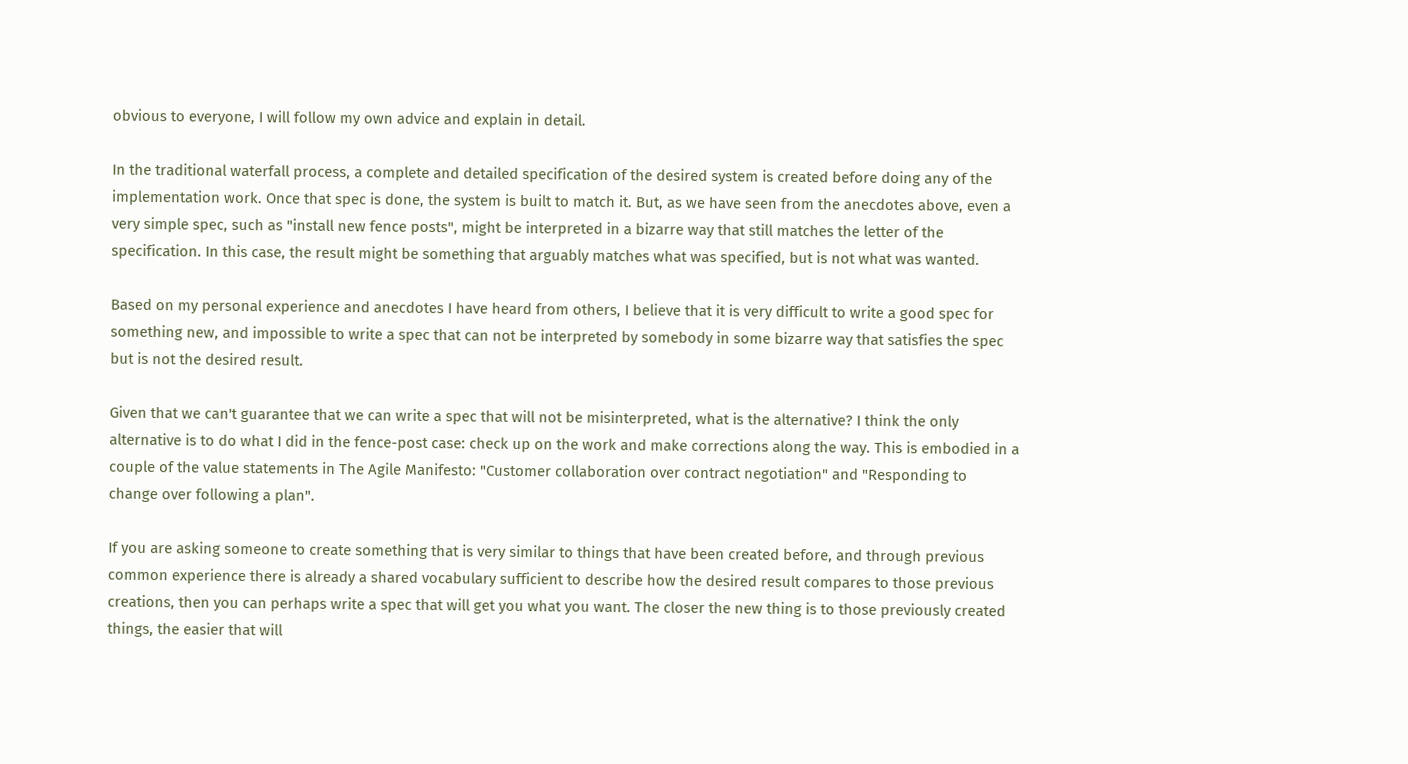obvious to everyone, I will follow my own advice and explain in detail.

In the traditional waterfall process, a complete and detailed specification of the desired system is created before doing any of the implementation work. Once that spec is done, the system is built to match it. But, as we have seen from the anecdotes above, even a very simple spec, such as "install new fence posts", might be interpreted in a bizarre way that still matches the letter of the specification. In this case, the result might be something that arguably matches what was specified, but is not what was wanted.

Based on my personal experience and anecdotes I have heard from others, I believe that it is very difficult to write a good spec for something new, and impossible to write a spec that can not be interpreted by somebody in some bizarre way that satisfies the spec but is not the desired result.

Given that we can't guarantee that we can write a spec that will not be misinterpreted, what is the alternative? I think the only alternative is to do what I did in the fence-post case: check up on the work and make corrections along the way. This is embodied in a couple of the value statements in The Agile Manifesto: "Customer collaboration over contract negotiation" and "Responding to change over following a plan".

If you are asking someone to create something that is very similar to things that have been created before, and through previous common experience there is already a shared vocabulary sufficient to describe how the desired result compares to those previous creations, then you can perhaps write a spec that will get you what you want. The closer the new thing is to those previously created things, the easier that will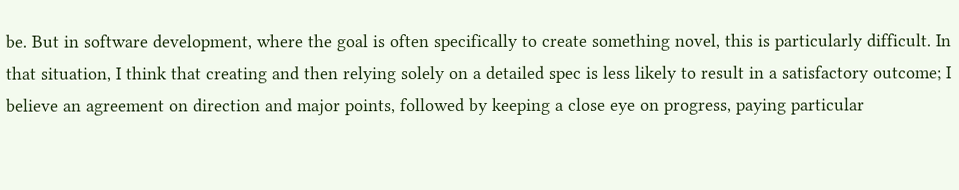be. But in software development, where the goal is often specifically to create something novel, this is particularly difficult. In that situation, I think that creating and then relying solely on a detailed spec is less likely to result in a satisfactory outcome; I believe an agreement on direction and major points, followed by keeping a close eye on progress, paying particular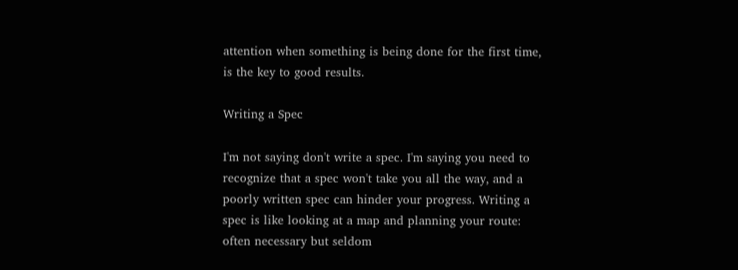attention when something is being done for the first time, is the key to good results.

Writing a Spec

I'm not saying don't write a spec. I'm saying you need to recognize that a spec won't take you all the way, and a poorly written spec can hinder your progress. Writing a spec is like looking at a map and planning your route: often necessary but seldom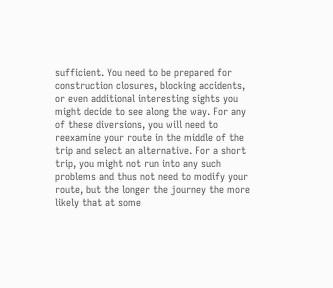sufficient. You need to be prepared for construction closures, blocking accidents, or even additional interesting sights you might decide to see along the way. For any of these diversions, you will need to reexamine your route in the middle of the trip and select an alternative. For a short trip, you might not run into any such problems and thus not need to modify your route, but the longer the journey the more likely that at some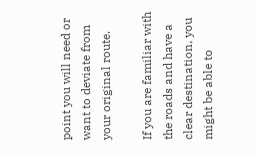point you will need or want to deviate from your original route.

If you are familiar with the roads and have a clear destination, you might be able to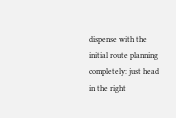dispense with the initial route planning completely: just head in the right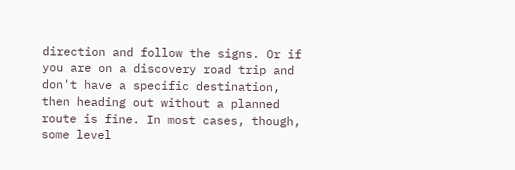direction and follow the signs. Or if you are on a discovery road trip and don't have a specific destination, then heading out without a planned route is fine. In most cases, though, some level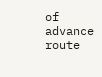of advance route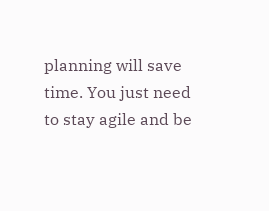planning will save time. You just need to stay agile and be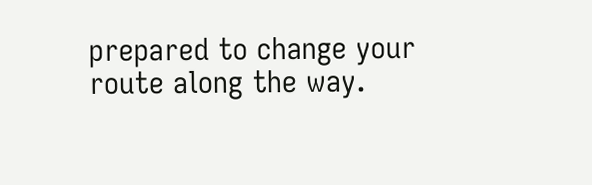prepared to change your route along the way.